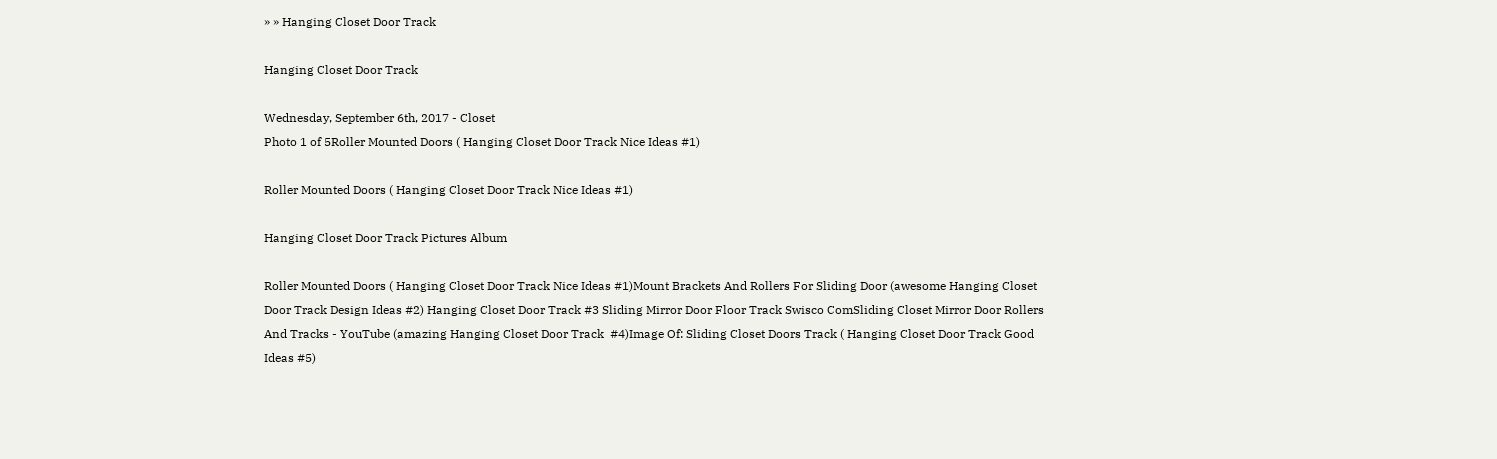» » Hanging Closet Door Track

Hanging Closet Door Track

Wednesday, September 6th, 2017 - Closet
Photo 1 of 5Roller Mounted Doors ( Hanging Closet Door Track Nice Ideas #1)

Roller Mounted Doors ( Hanging Closet Door Track Nice Ideas #1)

Hanging Closet Door Track Pictures Album

Roller Mounted Doors ( Hanging Closet Door Track Nice Ideas #1)Mount Brackets And Rollers For Sliding Door (awesome Hanging Closet Door Track Design Ideas #2) Hanging Closet Door Track #3 Sliding Mirror Door Floor Track Swisco ComSliding Closet Mirror Door Rollers And Tracks - YouTube (amazing Hanging Closet Door Track  #4)Image Of: Sliding Closet Doors Track ( Hanging Closet Door Track Good Ideas #5)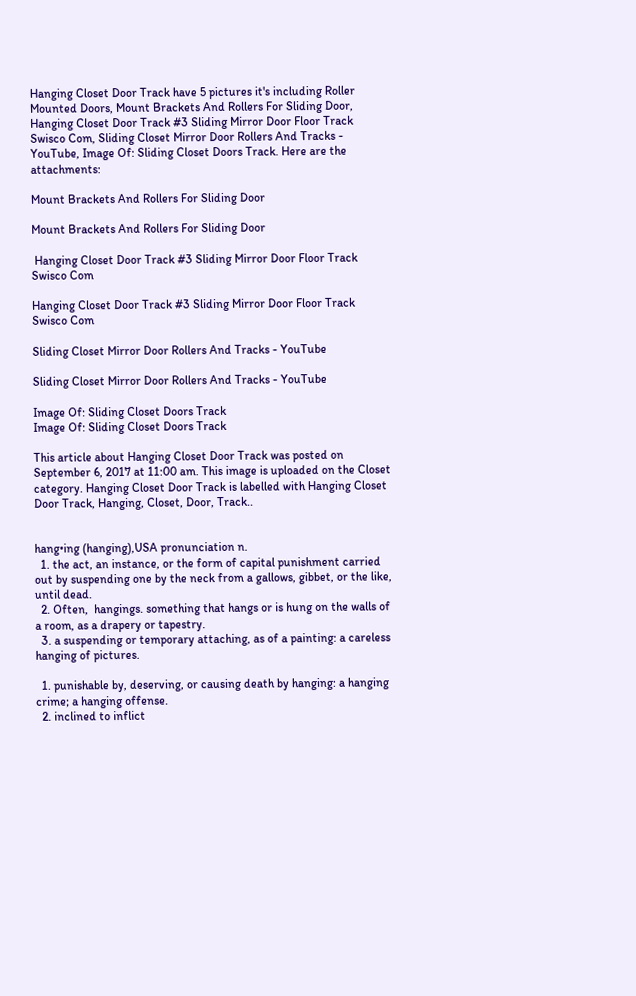Hanging Closet Door Track have 5 pictures it's including Roller Mounted Doors, Mount Brackets And Rollers For Sliding Door, Hanging Closet Door Track #3 Sliding Mirror Door Floor Track Swisco Com, Sliding Closet Mirror Door Rollers And Tracks - YouTube, Image Of: Sliding Closet Doors Track. Here are the attachments:

Mount Brackets And Rollers For Sliding Door

Mount Brackets And Rollers For Sliding Door

 Hanging Closet Door Track #3 Sliding Mirror Door Floor Track Swisco Com

Hanging Closet Door Track #3 Sliding Mirror Door Floor Track Swisco Com

Sliding Closet Mirror Door Rollers And Tracks - YouTube

Sliding Closet Mirror Door Rollers And Tracks - YouTube

Image Of: Sliding Closet Doors Track
Image Of: Sliding Closet Doors Track

This article about Hanging Closet Door Track was posted on September 6, 2017 at 11:00 am. This image is uploaded on the Closet category. Hanging Closet Door Track is labelled with Hanging Closet Door Track, Hanging, Closet, Door, Track..


hang•ing (hanging),USA pronunciation n.
  1. the act, an instance, or the form of capital punishment carried out by suspending one by the neck from a gallows, gibbet, or the like, until dead.
  2. Often,  hangings. something that hangs or is hung on the walls of a room, as a drapery or tapestry.
  3. a suspending or temporary attaching, as of a painting: a careless hanging of pictures.

  1. punishable by, deserving, or causing death by hanging: a hanging crime; a hanging offense.
  2. inclined to inflict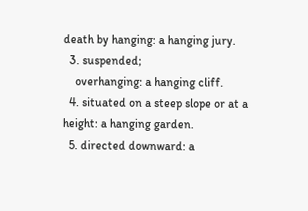death by hanging: a hanging jury.
  3. suspended;
    overhanging: a hanging cliff.
  4. situated on a steep slope or at a height: a hanging garden.
  5. directed downward: a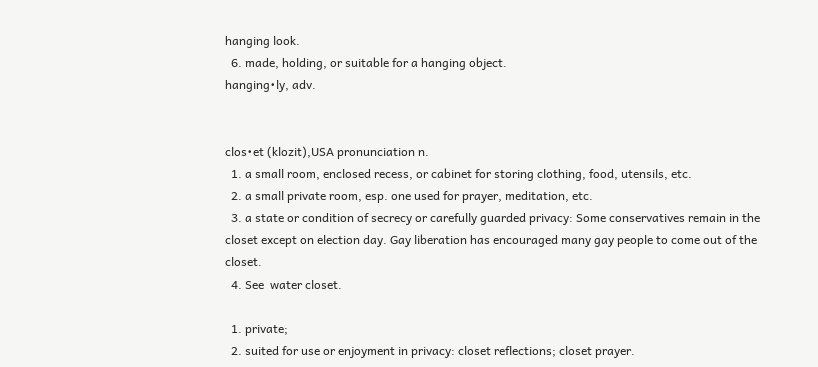hanging look.
  6. made, holding, or suitable for a hanging object.
hanging•ly, adv.


clos•et (klozit),USA pronunciation n.
  1. a small room, enclosed recess, or cabinet for storing clothing, food, utensils, etc.
  2. a small private room, esp. one used for prayer, meditation, etc.
  3. a state or condition of secrecy or carefully guarded privacy: Some conservatives remain in the closet except on election day. Gay liberation has encouraged many gay people to come out of the closet.
  4. See  water closet.

  1. private;
  2. suited for use or enjoyment in privacy: closet reflections; closet prayer.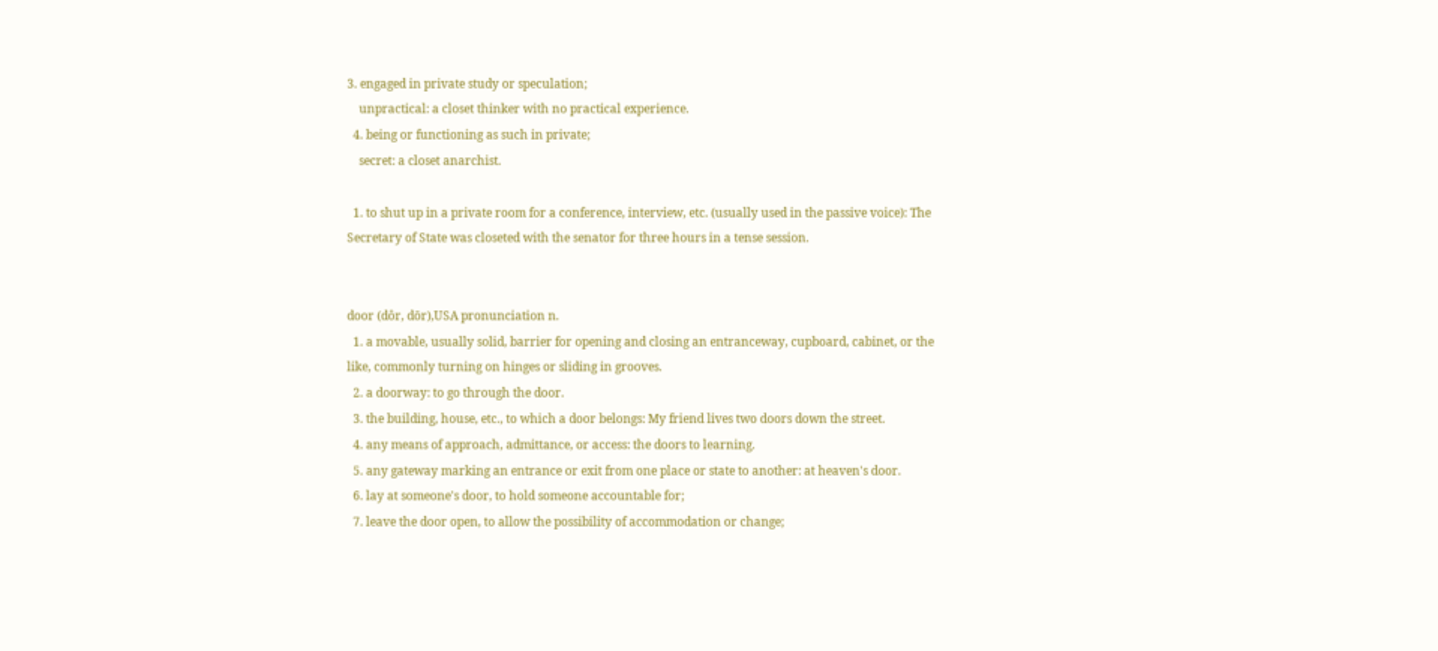3. engaged in private study or speculation;
    unpractical: a closet thinker with no practical experience.
  4. being or functioning as such in private;
    secret: a closet anarchist.

  1. to shut up in a private room for a conference, interview, etc. (usually used in the passive voice): The Secretary of State was closeted with the senator for three hours in a tense session.


door (dôr, dōr),USA pronunciation n.
  1. a movable, usually solid, barrier for opening and closing an entranceway, cupboard, cabinet, or the like, commonly turning on hinges or sliding in grooves.
  2. a doorway: to go through the door.
  3. the building, house, etc., to which a door belongs: My friend lives two doors down the street.
  4. any means of approach, admittance, or access: the doors to learning.
  5. any gateway marking an entrance or exit from one place or state to another: at heaven's door.
  6. lay at someone's door, to hold someone accountable for;
  7. leave the door open, to allow the possibility of accommodation or change;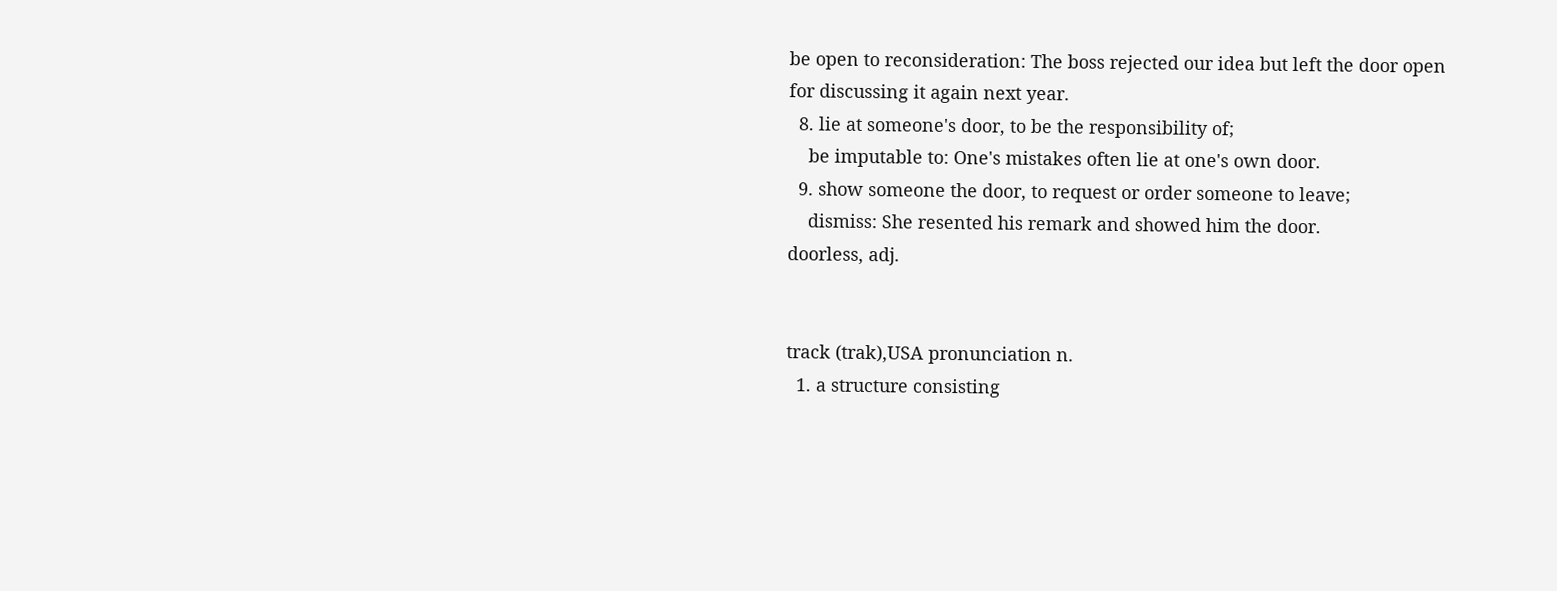be open to reconsideration: The boss rejected our idea but left the door open for discussing it again next year.
  8. lie at someone's door, to be the responsibility of;
    be imputable to: One's mistakes often lie at one's own door.
  9. show someone the door, to request or order someone to leave;
    dismiss: She resented his remark and showed him the door.
doorless, adj.


track (trak),USA pronunciation n.
  1. a structure consisting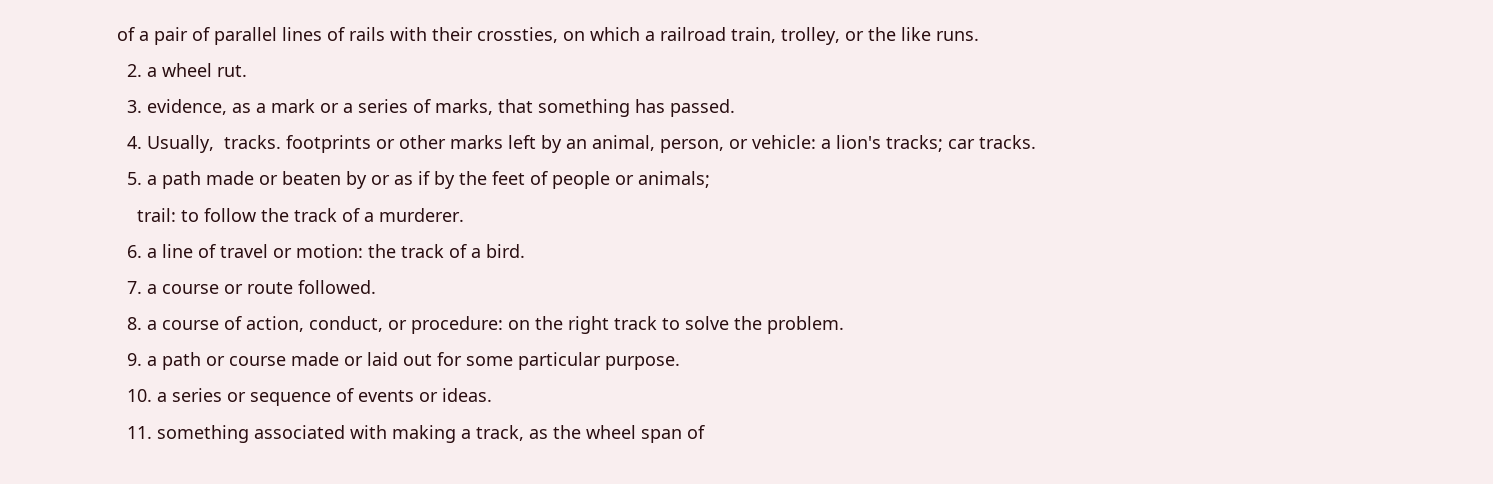of a pair of parallel lines of rails with their crossties, on which a railroad train, trolley, or the like runs.
  2. a wheel rut.
  3. evidence, as a mark or a series of marks, that something has passed.
  4. Usually,  tracks. footprints or other marks left by an animal, person, or vehicle: a lion's tracks; car tracks.
  5. a path made or beaten by or as if by the feet of people or animals;
    trail: to follow the track of a murderer.
  6. a line of travel or motion: the track of a bird.
  7. a course or route followed.
  8. a course of action, conduct, or procedure: on the right track to solve the problem.
  9. a path or course made or laid out for some particular purpose.
  10. a series or sequence of events or ideas.
  11. something associated with making a track, as the wheel span of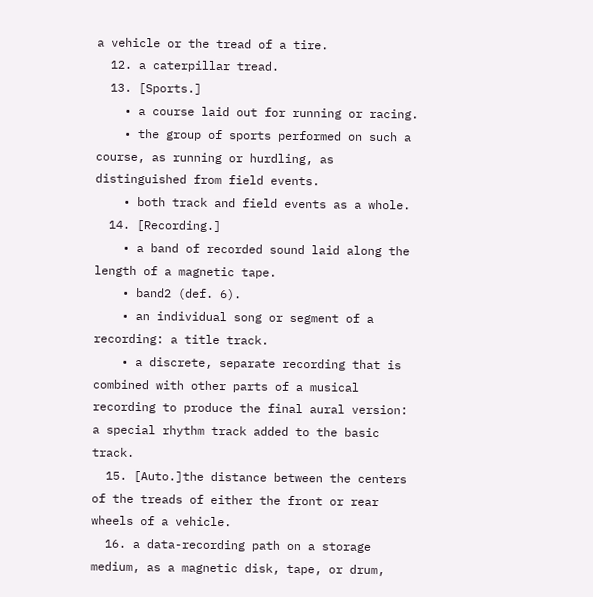a vehicle or the tread of a tire.
  12. a caterpillar tread.
  13. [Sports.]
    • a course laid out for running or racing.
    • the group of sports performed on such a course, as running or hurdling, as distinguished from field events.
    • both track and field events as a whole.
  14. [Recording.]
    • a band of recorded sound laid along the length of a magnetic tape.
    • band2 (def. 6).
    • an individual song or segment of a recording: a title track.
    • a discrete, separate recording that is combined with other parts of a musical recording to produce the final aural version: a special rhythm track added to the basic track.
  15. [Auto.]the distance between the centers of the treads of either the front or rear wheels of a vehicle.
  16. a data-recording path on a storage medium, as a magnetic disk, tape, or drum,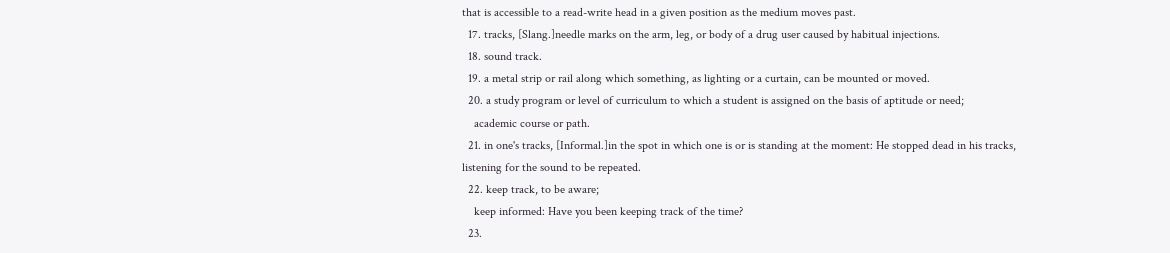that is accessible to a read-write head in a given position as the medium moves past.
  17. tracks, [Slang.]needle marks on the arm, leg, or body of a drug user caused by habitual injections.
  18. sound track.
  19. a metal strip or rail along which something, as lighting or a curtain, can be mounted or moved.
  20. a study program or level of curriculum to which a student is assigned on the basis of aptitude or need;
    academic course or path.
  21. in one's tracks, [Informal.]in the spot in which one is or is standing at the moment: He stopped dead in his tracks, listening for the sound to be repeated.
  22. keep track, to be aware;
    keep informed: Have you been keeping track of the time?
  23.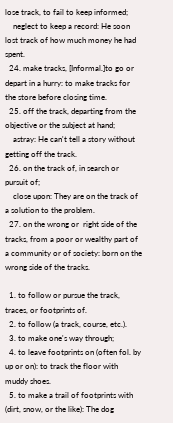lose track, to fail to keep informed;
    neglect to keep a record: He soon lost track of how much money he had spent.
  24. make tracks, [Informal.]to go or depart in a hurry: to make tracks for the store before closing time.
  25. off the track, departing from the objective or the subject at hand;
    astray: He can't tell a story without getting off the track.
  26. on the track of, in search or pursuit of;
    close upon: They are on the track of a solution to the problem.
  27. on the wrong or  right side of the tracks, from a poor or wealthy part of a community or of society: born on the wrong side of the tracks.

  1. to follow or pursue the track, traces, or footprints of.
  2. to follow (a track, course, etc.).
  3. to make one's way through;
  4. to leave footprints on (often fol. by up or on): to track the floor with muddy shoes.
  5. to make a trail of footprints with (dirt, snow, or the like): The dog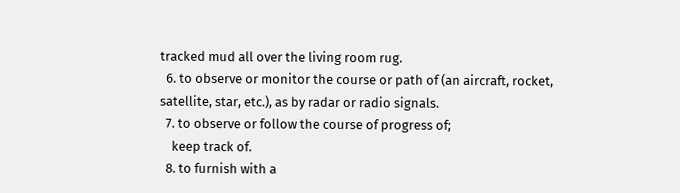tracked mud all over the living room rug.
  6. to observe or monitor the course or path of (an aircraft, rocket, satellite, star, etc.), as by radar or radio signals.
  7. to observe or follow the course of progress of;
    keep track of.
  8. to furnish with a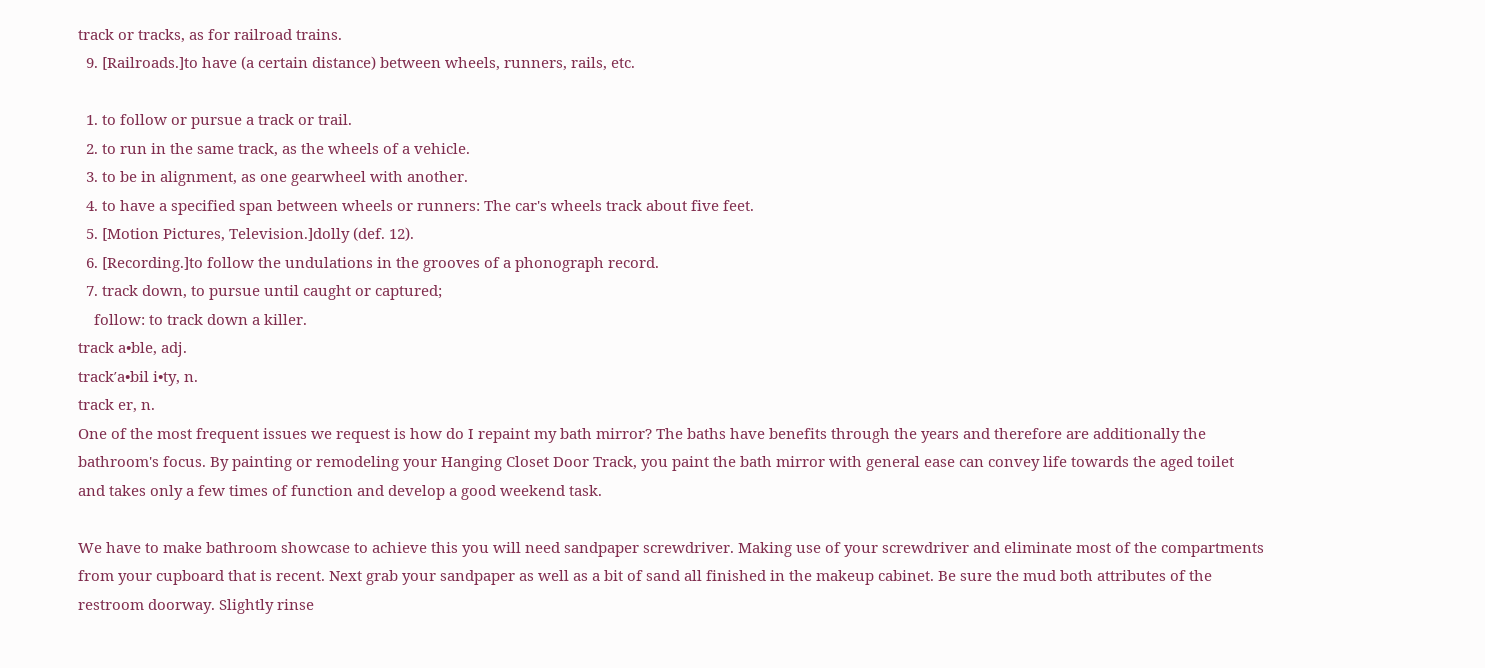track or tracks, as for railroad trains.
  9. [Railroads.]to have (a certain distance) between wheels, runners, rails, etc.

  1. to follow or pursue a track or trail.
  2. to run in the same track, as the wheels of a vehicle.
  3. to be in alignment, as one gearwheel with another.
  4. to have a specified span between wheels or runners: The car's wheels track about five feet.
  5. [Motion Pictures, Television.]dolly (def. 12).
  6. [Recording.]to follow the undulations in the grooves of a phonograph record.
  7. track down, to pursue until caught or captured;
    follow: to track down a killer.
track a•ble, adj.
track′a•bil i•ty, n.
track er, n.
One of the most frequent issues we request is how do I repaint my bath mirror? The baths have benefits through the years and therefore are additionally the bathroom's focus. By painting or remodeling your Hanging Closet Door Track, you paint the bath mirror with general ease can convey life towards the aged toilet and takes only a few times of function and develop a good weekend task.

We have to make bathroom showcase to achieve this you will need sandpaper screwdriver. Making use of your screwdriver and eliminate most of the compartments from your cupboard that is recent. Next grab your sandpaper as well as a bit of sand all finished in the makeup cabinet. Be sure the mud both attributes of the restroom doorway. Slightly rinse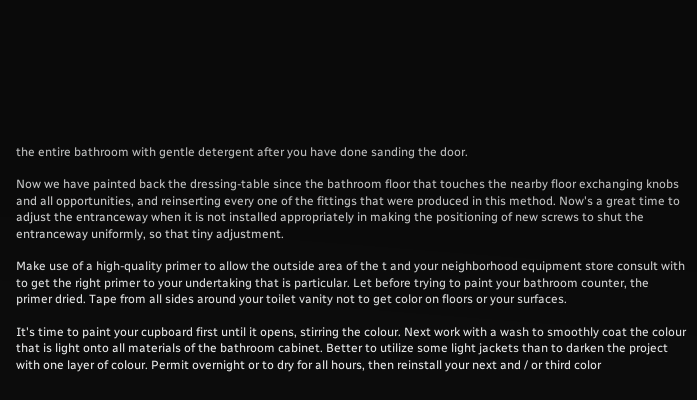the entire bathroom with gentle detergent after you have done sanding the door.

Now we have painted back the dressing-table since the bathroom floor that touches the nearby floor exchanging knobs and all opportunities, and reinserting every one of the fittings that were produced in this method. Now's a great time to adjust the entranceway when it is not installed appropriately in making the positioning of new screws to shut the entranceway uniformly, so that tiny adjustment.

Make use of a high-quality primer to allow the outside area of the t and your neighborhood equipment store consult with to get the right primer to your undertaking that is particular. Let before trying to paint your bathroom counter, the primer dried. Tape from all sides around your toilet vanity not to get color on floors or your surfaces.

It's time to paint your cupboard first until it opens, stirring the colour. Next work with a wash to smoothly coat the colour that is light onto all materials of the bathroom cabinet. Better to utilize some light jackets than to darken the project with one layer of colour. Permit overnight or to dry for all hours, then reinstall your next and / or third color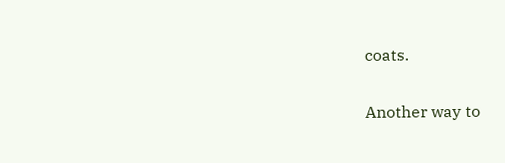coats.

Another way to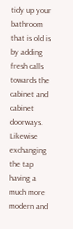tidy up your bathroom that is old is by adding fresh calls towards the cabinet and cabinet doorways. Likewise exchanging the tap having a much more modern and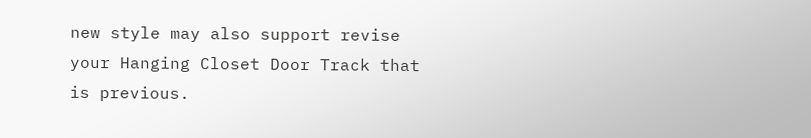new style may also support revise your Hanging Closet Door Track that is previous.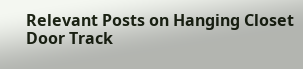Relevant Posts on Hanging Closet Door Track